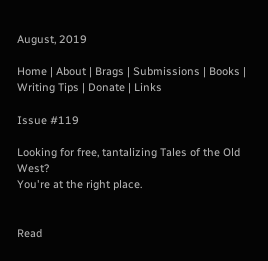August, 2019

Home | About | Brags | Submissions | Books | Writing Tips | Donate | Links

Issue #119

Looking for free, tantalizing Tales of the Old West?
You're at the right place.


Read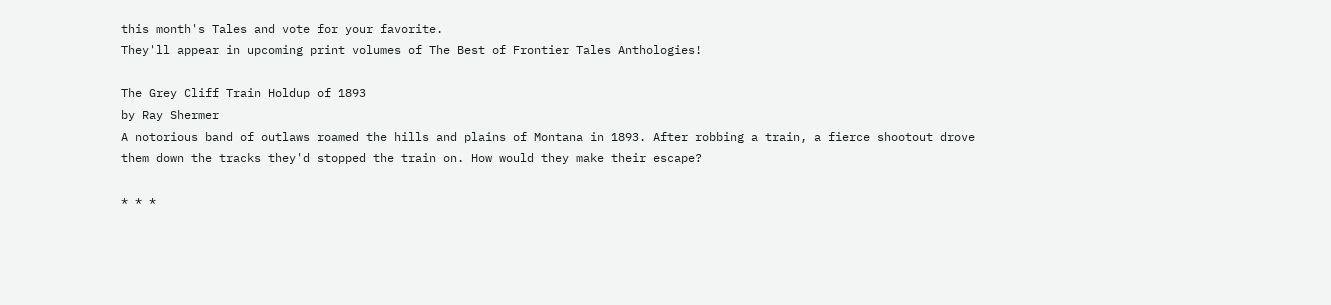this month's Tales and vote for your favorite.
They'll appear in upcoming print volumes of The Best of Frontier Tales Anthologies!

The Grey Cliff Train Holdup of 1893
by Ray Shermer
A notorious band of outlaws roamed the hills and plains of Montana in 1893. After robbing a train, a fierce shootout drove them down the tracks they'd stopped the train on. How would they make their escape?

* * *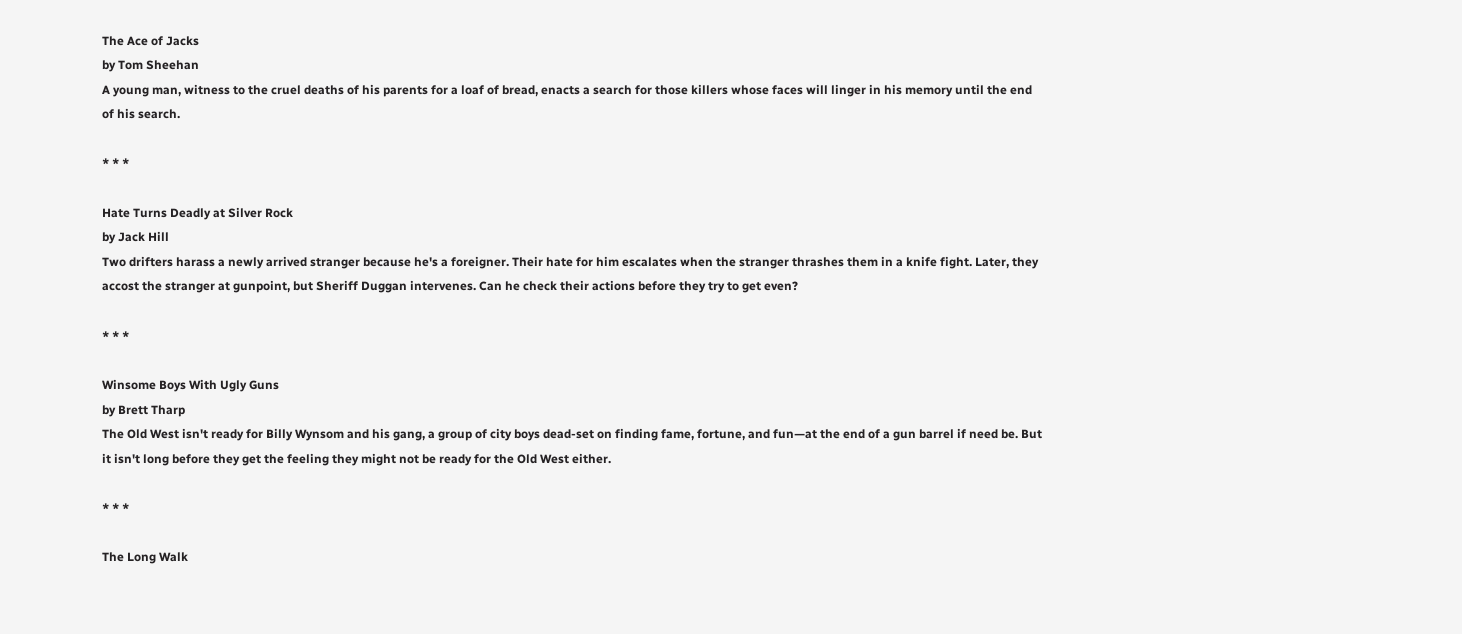The Ace of Jacks
by Tom Sheehan
A young man, witness to the cruel deaths of his parents for a loaf of bread, enacts a search for those killers whose faces will linger in his memory until the end of his search.

* * *

Hate Turns Deadly at Silver Rock
by Jack Hill
Two drifters harass a newly arrived stranger because he's a foreigner. Their hate for him escalates when the stranger thrashes them in a knife fight. Later, they accost the stranger at gunpoint, but Sheriff Duggan intervenes. Can he check their actions before they try to get even?

* * *

Winsome Boys With Ugly Guns
by Brett Tharp
The Old West isn't ready for Billy Wynsom and his gang, a group of city boys dead-set on finding fame, fortune, and fun—at the end of a gun barrel if need be. But it isn't long before they get the feeling they might not be ready for the Old West either.

* * *

The Long Walk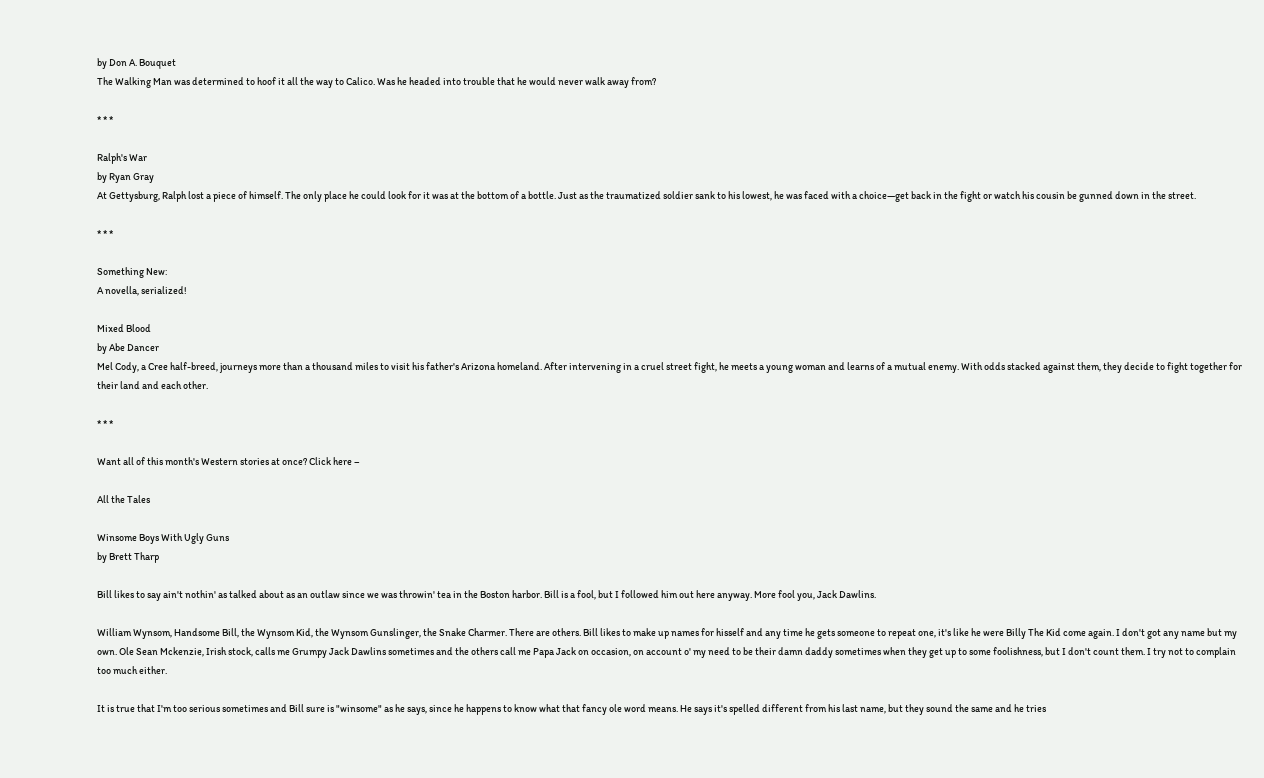by Don A. Bouquet
The Walking Man was determined to hoof it all the way to Calico. Was he headed into trouble that he would never walk away from?

* * *

Ralph's War
by Ryan Gray
At Gettysburg, Ralph lost a piece of himself. The only place he could look for it was at the bottom of a bottle. Just as the traumatized soldier sank to his lowest, he was faced with a choice—get back in the fight or watch his cousin be gunned down in the street.

* * *

Something New:
A novella, serialized!

Mixed Blood
by Abe Dancer
Mel Cody, a Cree half-breed, journeys more than a thousand miles to visit his father's Arizona homeland. After intervening in a cruel street fight, he meets a young woman and learns of a mutual enemy. With odds stacked against them, they decide to fight together for their land and each other.

* * *

Want all of this month's Western stories at once? Click here –

All the Tales

Winsome Boys With Ugly Guns
by Brett Tharp

Bill likes to say ain't nothin' as talked about as an outlaw since we was throwin' tea in the Boston harbor. Bill is a fool, but I followed him out here anyway. More fool you, Jack Dawlins.

William Wynsom, Handsome Bill, the Wynsom Kid, the Wynsom Gunslinger, the Snake Charmer. There are others. Bill likes to make up names for hisself and any time he gets someone to repeat one, it's like he were Billy The Kid come again. I don't got any name but my own. Ole Sean Mckenzie, Irish stock, calls me Grumpy Jack Dawlins sometimes and the others call me Papa Jack on occasion, on account o' my need to be their damn daddy sometimes when they get up to some foolishness, but I don't count them. I try not to complain too much either.

It is true that I'm too serious sometimes and Bill sure is "winsome" as he says, since he happens to know what that fancy ole word means. He says it's spelled different from his last name, but they sound the same and he tries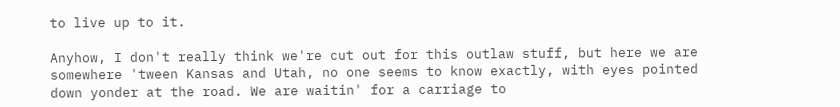to live up to it.

Anyhow, I don't really think we're cut out for this outlaw stuff, but here we are somewhere 'tween Kansas and Utah, no one seems to know exactly, with eyes pointed down yonder at the road. We are waitin' for a carriage to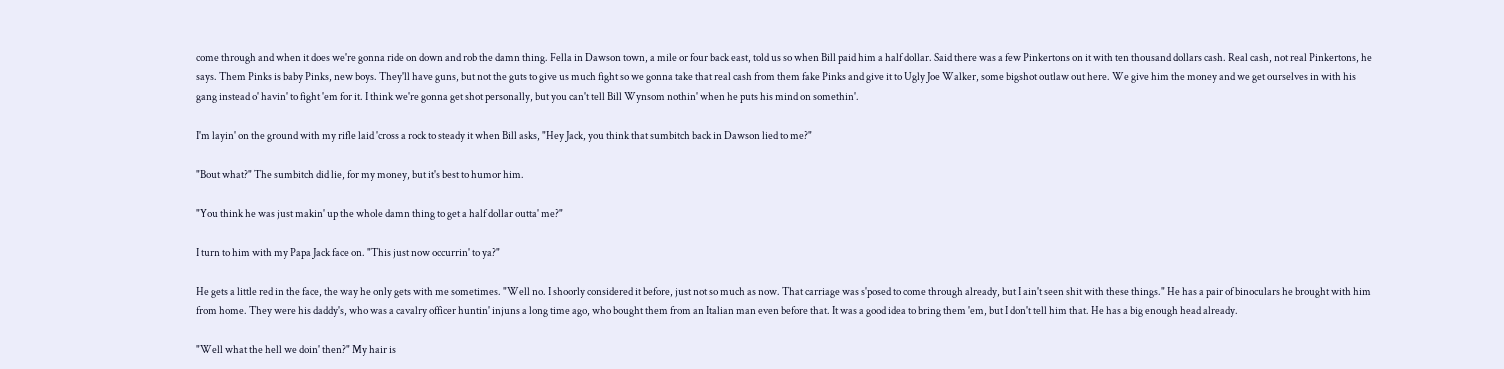come through and when it does we're gonna ride on down and rob the damn thing. Fella in Dawson town, a mile or four back east, told us so when Bill paid him a half dollar. Said there was a few Pinkertons on it with ten thousand dollars cash. Real cash, not real Pinkertons, he says. Them Pinks is baby Pinks, new boys. They'll have guns, but not the guts to give us much fight so we gonna take that real cash from them fake Pinks and give it to Ugly Joe Walker, some bigshot outlaw out here. We give him the money and we get ourselves in with his gang instead o' havin' to fight 'em for it. I think we're gonna get shot personally, but you can't tell Bill Wynsom nothin' when he puts his mind on somethin'.

I'm layin' on the ground with my rifle laid 'cross a rock to steady it when Bill asks, "Hey Jack, you think that sumbitch back in Dawson lied to me?"

"Bout what?" The sumbitch did lie, for my money, but it's best to humor him.

"You think he was just makin' up the whole damn thing to get a half dollar outta' me?"

I turn to him with my Papa Jack face on. "This just now occurrin' to ya?"

He gets a little red in the face, the way he only gets with me sometimes. "Well no. I shoorly considered it before, just not so much as now. That carriage was s'posed to come through already, but I ain't seen shit with these things." He has a pair of binoculars he brought with him from home. They were his daddy's, who was a cavalry officer huntin' injuns a long time ago, who bought them from an Italian man even before that. It was a good idea to bring them 'em, but I don't tell him that. He has a big enough head already.

"Well what the hell we doin' then?" My hair is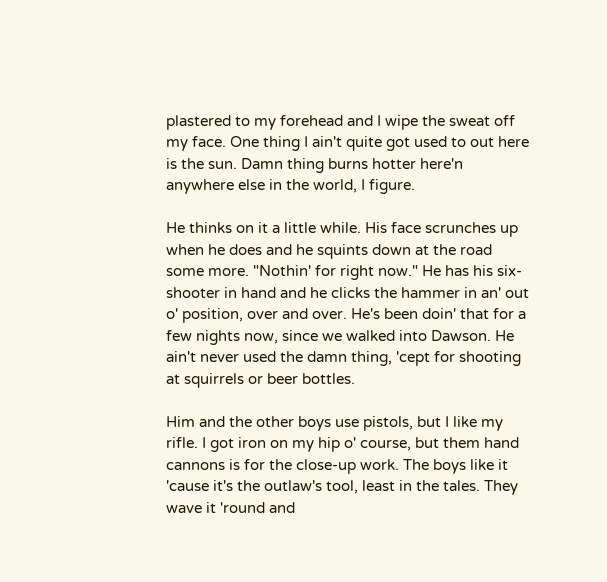plastered to my forehead and I wipe the sweat off my face. One thing I ain't quite got used to out here is the sun. Damn thing burns hotter here'n anywhere else in the world, I figure.

He thinks on it a little while. His face scrunches up when he does and he squints down at the road some more. "Nothin' for right now." He has his six-shooter in hand and he clicks the hammer in an' out o' position, over and over. He's been doin' that for a few nights now, since we walked into Dawson. He ain't never used the damn thing, 'cept for shooting at squirrels or beer bottles.

Him and the other boys use pistols, but I like my rifle. I got iron on my hip o' course, but them hand cannons is for the close-up work. The boys like it 'cause it's the outlaw's tool, least in the tales. They wave it 'round and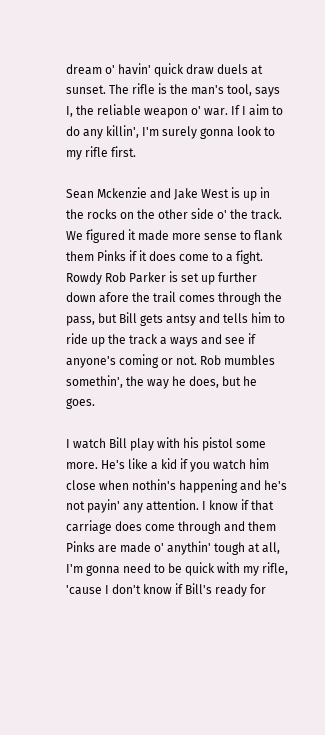dream o' havin' quick draw duels at sunset. The rifle is the man's tool, says I, the reliable weapon o' war. If I aim to do any killin', I'm surely gonna look to my rifle first.

Sean Mckenzie and Jake West is up in the rocks on the other side o' the track. We figured it made more sense to flank them Pinks if it does come to a fight. Rowdy Rob Parker is set up further down afore the trail comes through the pass, but Bill gets antsy and tells him to ride up the track a ways and see if anyone's coming or not. Rob mumbles somethin', the way he does, but he goes.

I watch Bill play with his pistol some more. He's like a kid if you watch him close when nothin's happening and he's not payin' any attention. I know if that carriage does come through and them Pinks are made o' anythin' tough at all, I'm gonna need to be quick with my rifle, 'cause I don't know if Bill's ready for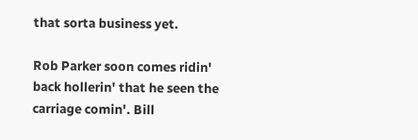that sorta business yet.

Rob Parker soon comes ridin' back hollerin' that he seen the carriage comin'. Bill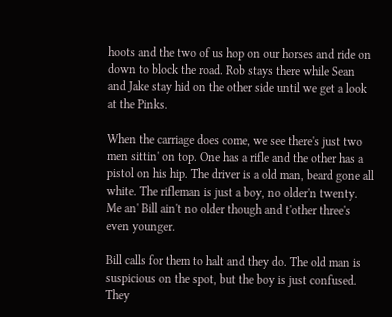hoots and the two of us hop on our horses and ride on down to block the road. Rob stays there while Sean and Jake stay hid on the other side until we get a look at the Pinks.

When the carriage does come, we see there's just two men sittin' on top. One has a rifle and the other has a pistol on his hip. The driver is a old man, beard gone all white. The rifleman is just a boy, no older'n twenty. Me an' Bill ain't no older though and t'other three's even younger.

Bill calls for them to halt and they do. The old man is suspicious on the spot, but the boy is just confused. They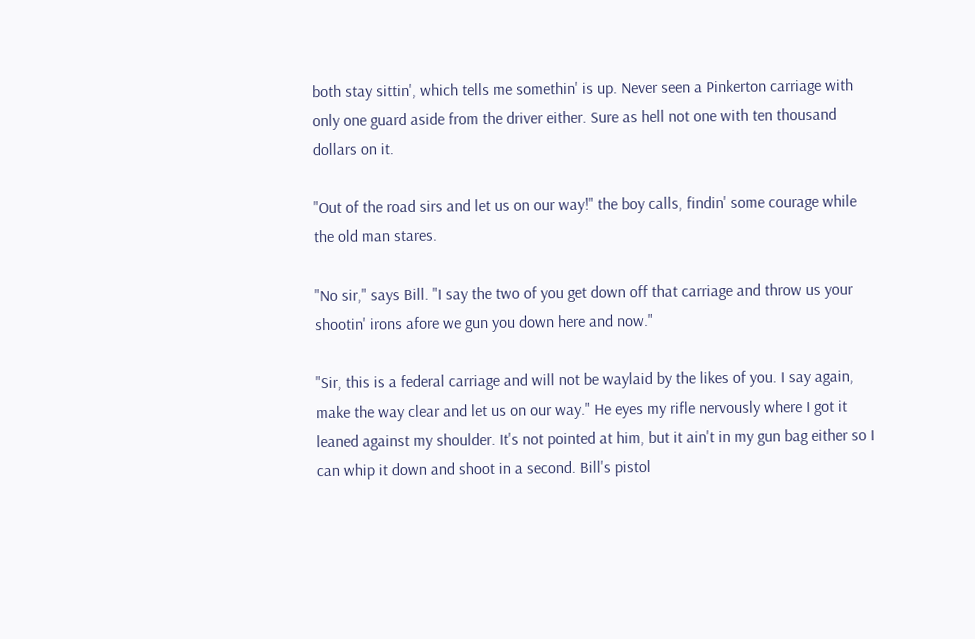both stay sittin', which tells me somethin' is up. Never seen a Pinkerton carriage with only one guard aside from the driver either. Sure as hell not one with ten thousand dollars on it.

"Out of the road sirs and let us on our way!" the boy calls, findin' some courage while the old man stares.

"No sir," says Bill. "I say the two of you get down off that carriage and throw us your shootin' irons afore we gun you down here and now."

"Sir, this is a federal carriage and will not be waylaid by the likes of you. I say again, make the way clear and let us on our way." He eyes my rifle nervously where I got it leaned against my shoulder. It's not pointed at him, but it ain't in my gun bag either so I can whip it down and shoot in a second. Bill's pistol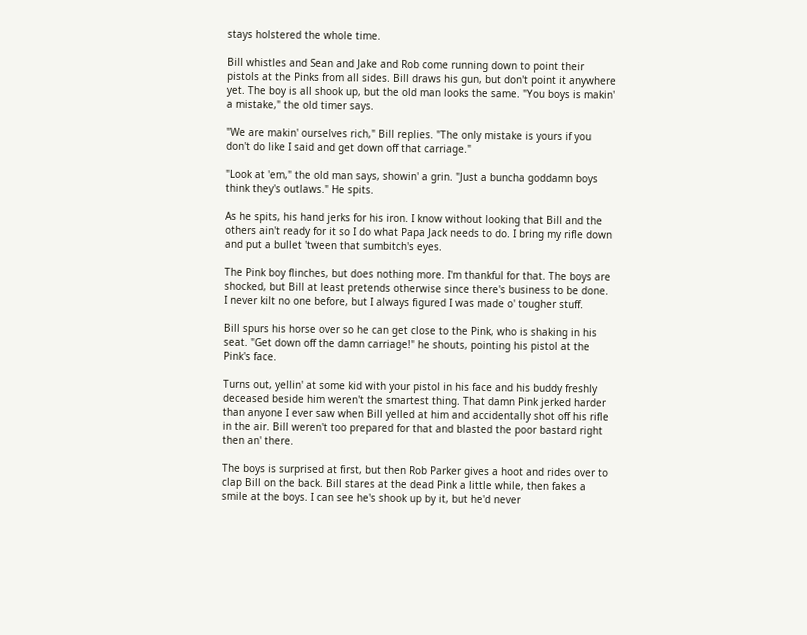stays holstered the whole time.

Bill whistles and Sean and Jake and Rob come running down to point their pistols at the Pinks from all sides. Bill draws his gun, but don't point it anywhere yet. The boy is all shook up, but the old man looks the same. "You boys is makin' a mistake," the old timer says.

"We are makin' ourselves rich," Bill replies. "The only mistake is yours if you don't do like I said and get down off that carriage."

"Look at 'em," the old man says, showin' a grin. "Just a buncha goddamn boys think they's outlaws." He spits.

As he spits, his hand jerks for his iron. I know without looking that Bill and the others ain't ready for it so I do what Papa Jack needs to do. I bring my rifle down and put a bullet 'tween that sumbitch's eyes.

The Pink boy flinches, but does nothing more. I'm thankful for that. The boys are shocked, but Bill at least pretends otherwise since there's business to be done. I never kilt no one before, but I always figured I was made o' tougher stuff.

Bill spurs his horse over so he can get close to the Pink, who is shaking in his seat. "Get down off the damn carriage!" he shouts, pointing his pistol at the Pink's face.

Turns out, yellin' at some kid with your pistol in his face and his buddy freshly deceased beside him weren't the smartest thing. That damn Pink jerked harder than anyone I ever saw when Bill yelled at him and accidentally shot off his rifle in the air. Bill weren't too prepared for that and blasted the poor bastard right then an' there.

The boys is surprised at first, but then Rob Parker gives a hoot and rides over to clap Bill on the back. Bill stares at the dead Pink a little while, then fakes a smile at the boys. I can see he's shook up by it, but he'd never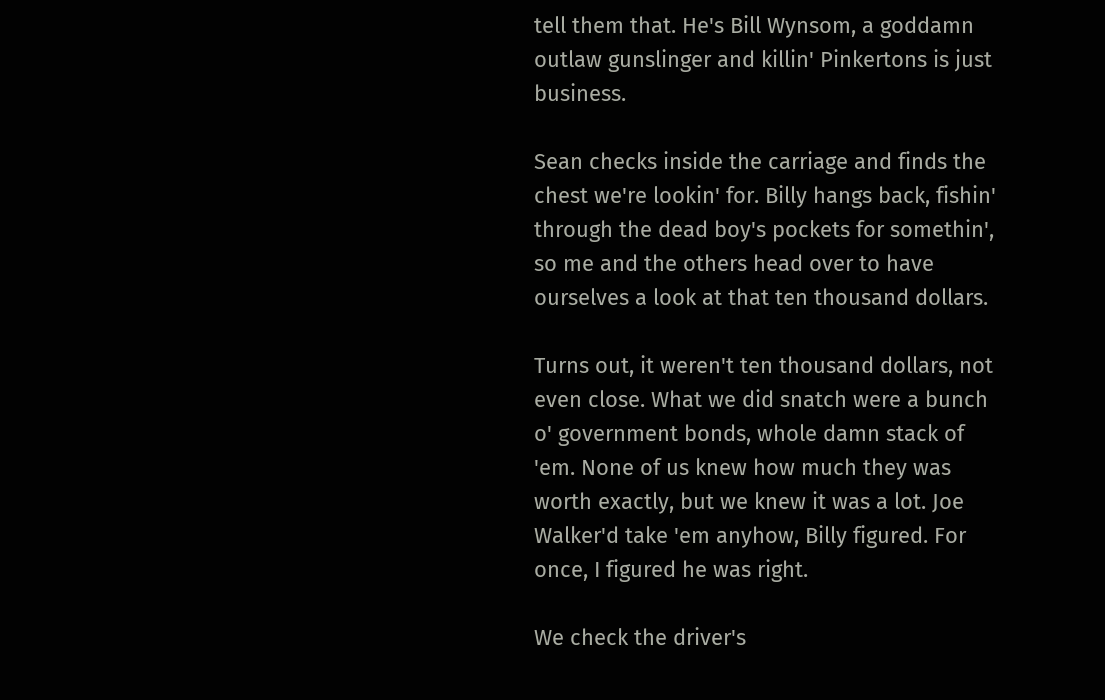tell them that. He's Bill Wynsom, a goddamn outlaw gunslinger and killin' Pinkertons is just business.

Sean checks inside the carriage and finds the chest we're lookin' for. Billy hangs back, fishin' through the dead boy's pockets for somethin', so me and the others head over to have ourselves a look at that ten thousand dollars.

Turns out, it weren't ten thousand dollars, not even close. What we did snatch were a bunch o' government bonds, whole damn stack of 'em. None of us knew how much they was worth exactly, but we knew it was a lot. Joe Walker'd take 'em anyhow, Billy figured. For once, I figured he was right.

We check the driver's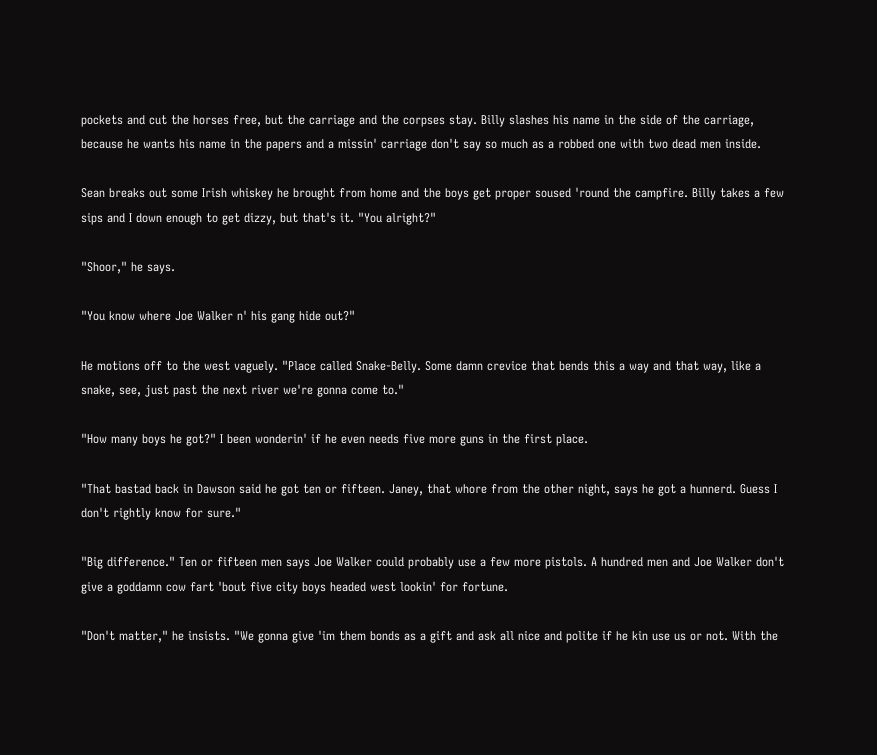pockets and cut the horses free, but the carriage and the corpses stay. Billy slashes his name in the side of the carriage, because he wants his name in the papers and a missin' carriage don't say so much as a robbed one with two dead men inside.

Sean breaks out some Irish whiskey he brought from home and the boys get proper soused 'round the campfire. Billy takes a few sips and I down enough to get dizzy, but that's it. "You alright?"

"Shoor," he says.

"You know where Joe Walker n' his gang hide out?"

He motions off to the west vaguely. "Place called Snake-Belly. Some damn crevice that bends this a way and that way, like a snake, see, just past the next river we're gonna come to."

"How many boys he got?" I been wonderin' if he even needs five more guns in the first place.

"That bastad back in Dawson said he got ten or fifteen. Janey, that whore from the other night, says he got a hunnerd. Guess I don't rightly know for sure."

"Big difference." Ten or fifteen men says Joe Walker could probably use a few more pistols. A hundred men and Joe Walker don't give a goddamn cow fart 'bout five city boys headed west lookin' for fortune.

"Don't matter," he insists. "We gonna give 'im them bonds as a gift and ask all nice and polite if he kin use us or not. With the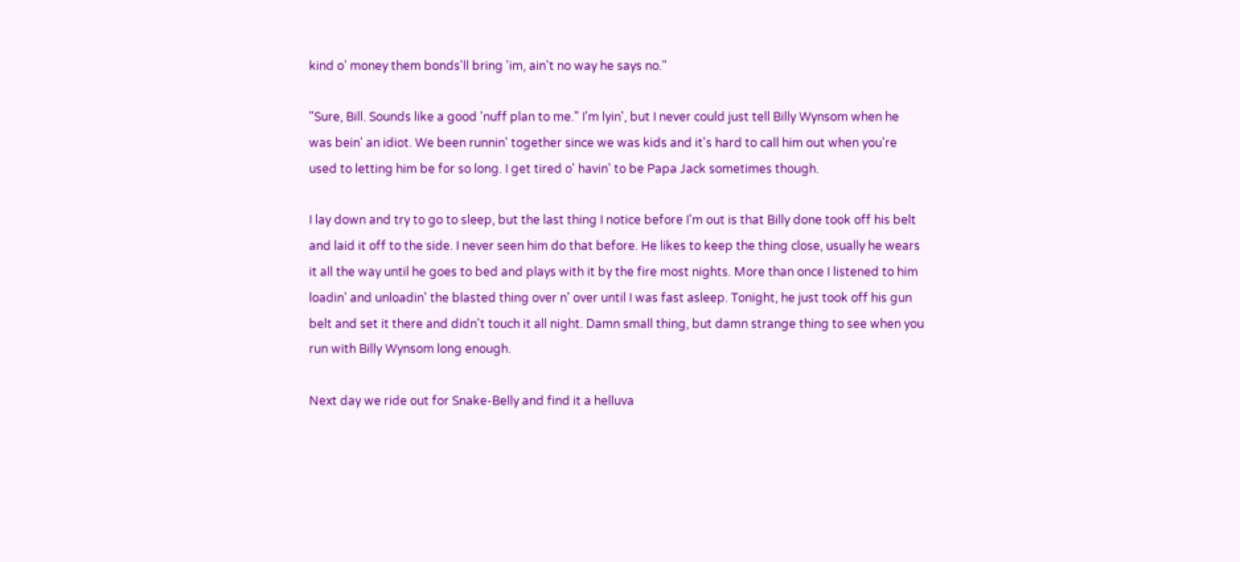kind o' money them bonds'll bring 'im, ain't no way he says no."

"Sure, Bill. Sounds like a good 'nuff plan to me." I'm lyin', but I never could just tell Billy Wynsom when he was bein' an idiot. We been runnin' together since we was kids and it's hard to call him out when you're used to letting him be for so long. I get tired o' havin' to be Papa Jack sometimes though.

I lay down and try to go to sleep, but the last thing I notice before I'm out is that Billy done took off his belt and laid it off to the side. I never seen him do that before. He likes to keep the thing close, usually he wears it all the way until he goes to bed and plays with it by the fire most nights. More than once I listened to him loadin' and unloadin' the blasted thing over n' over until I was fast asleep. Tonight, he just took off his gun belt and set it there and didn't touch it all night. Damn small thing, but damn strange thing to see when you run with Billy Wynsom long enough.

Next day we ride out for Snake-Belly and find it a helluva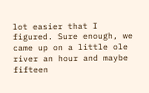lot easier that I figured. Sure enough, we came up on a little ole river an hour and maybe fifteen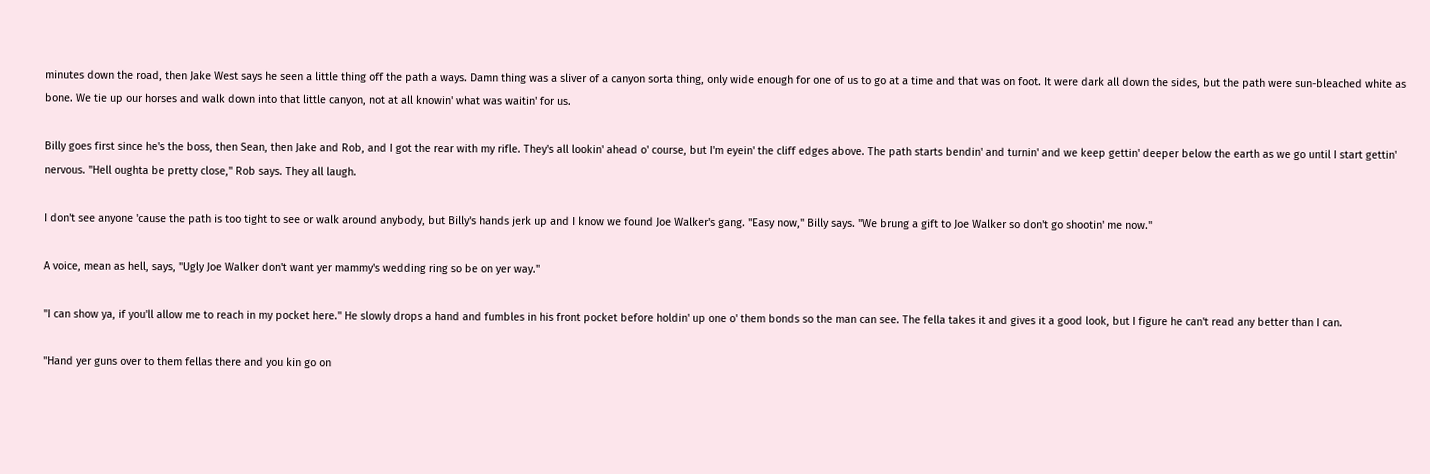minutes down the road, then Jake West says he seen a little thing off the path a ways. Damn thing was a sliver of a canyon sorta thing, only wide enough for one of us to go at a time and that was on foot. It were dark all down the sides, but the path were sun-bleached white as bone. We tie up our horses and walk down into that little canyon, not at all knowin' what was waitin' for us.

Billy goes first since he's the boss, then Sean, then Jake and Rob, and I got the rear with my rifle. They's all lookin' ahead o' course, but I'm eyein' the cliff edges above. The path starts bendin' and turnin' and we keep gettin' deeper below the earth as we go until I start gettin' nervous. "Hell oughta be pretty close," Rob says. They all laugh.

I don't see anyone 'cause the path is too tight to see or walk around anybody, but Billy's hands jerk up and I know we found Joe Walker's gang. "Easy now," Billy says. "We brung a gift to Joe Walker so don't go shootin' me now."

A voice, mean as hell, says, "Ugly Joe Walker don't want yer mammy's wedding ring so be on yer way."

"I can show ya, if you'll allow me to reach in my pocket here." He slowly drops a hand and fumbles in his front pocket before holdin' up one o' them bonds so the man can see. The fella takes it and gives it a good look, but I figure he can't read any better than I can.

"Hand yer guns over to them fellas there and you kin go on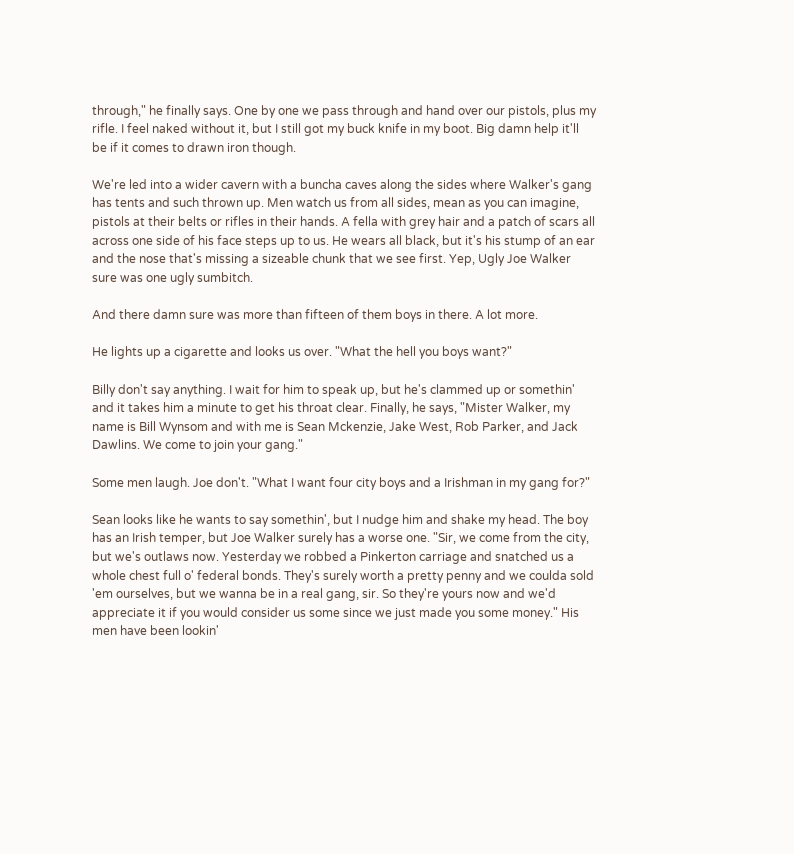through," he finally says. One by one we pass through and hand over our pistols, plus my rifle. I feel naked without it, but I still got my buck knife in my boot. Big damn help it'll be if it comes to drawn iron though.

We're led into a wider cavern with a buncha caves along the sides where Walker's gang has tents and such thrown up. Men watch us from all sides, mean as you can imagine, pistols at their belts or rifles in their hands. A fella with grey hair and a patch of scars all across one side of his face steps up to us. He wears all black, but it's his stump of an ear and the nose that's missing a sizeable chunk that we see first. Yep, Ugly Joe Walker sure was one ugly sumbitch.

And there damn sure was more than fifteen of them boys in there. A lot more.

He lights up a cigarette and looks us over. "What the hell you boys want?"

Billy don't say anything. I wait for him to speak up, but he's clammed up or somethin' and it takes him a minute to get his throat clear. Finally, he says, "Mister Walker, my name is Bill Wynsom and with me is Sean Mckenzie, Jake West, Rob Parker, and Jack Dawlins. We come to join your gang."

Some men laugh. Joe don't. "What I want four city boys and a Irishman in my gang for?"

Sean looks like he wants to say somethin', but I nudge him and shake my head. The boy has an Irish temper, but Joe Walker surely has a worse one. "Sir, we come from the city, but we's outlaws now. Yesterday we robbed a Pinkerton carriage and snatched us a whole chest full o' federal bonds. They's surely worth a pretty penny and we coulda sold 'em ourselves, but we wanna be in a real gang, sir. So they're yours now and we'd appreciate it if you would consider us some since we just made you some money." His men have been lookin'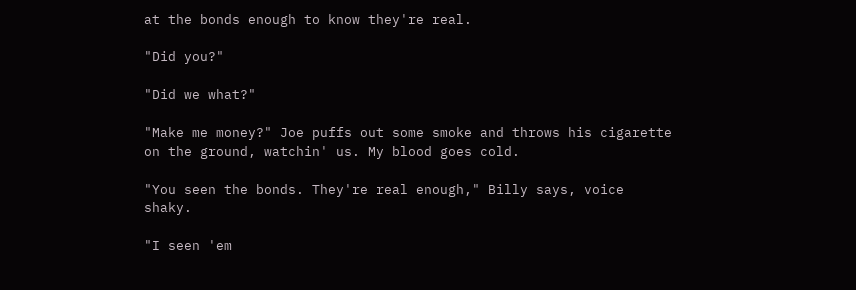at the bonds enough to know they're real.

"Did you?"

"Did we what?"

"Make me money?" Joe puffs out some smoke and throws his cigarette on the ground, watchin' us. My blood goes cold.

"You seen the bonds. They're real enough," Billy says, voice shaky.

"I seen 'em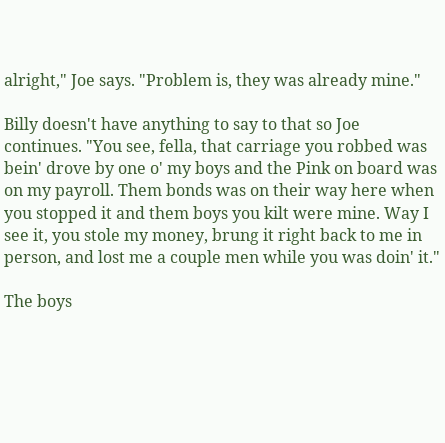alright," Joe says. "Problem is, they was already mine."

Billy doesn't have anything to say to that so Joe continues. "You see, fella, that carriage you robbed was bein' drove by one o' my boys and the Pink on board was on my payroll. Them bonds was on their way here when you stopped it and them boys you kilt were mine. Way I see it, you stole my money, brung it right back to me in person, and lost me a couple men while you was doin' it."

The boys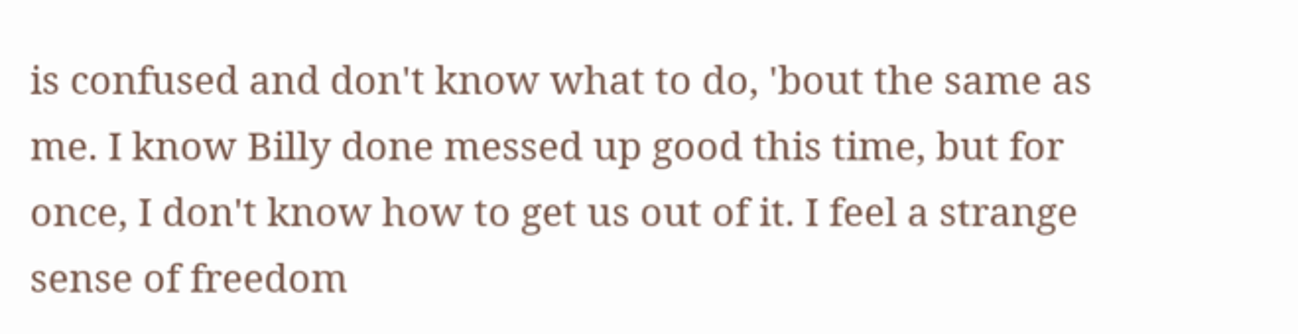is confused and don't know what to do, 'bout the same as me. I know Billy done messed up good this time, but for once, I don't know how to get us out of it. I feel a strange sense of freedom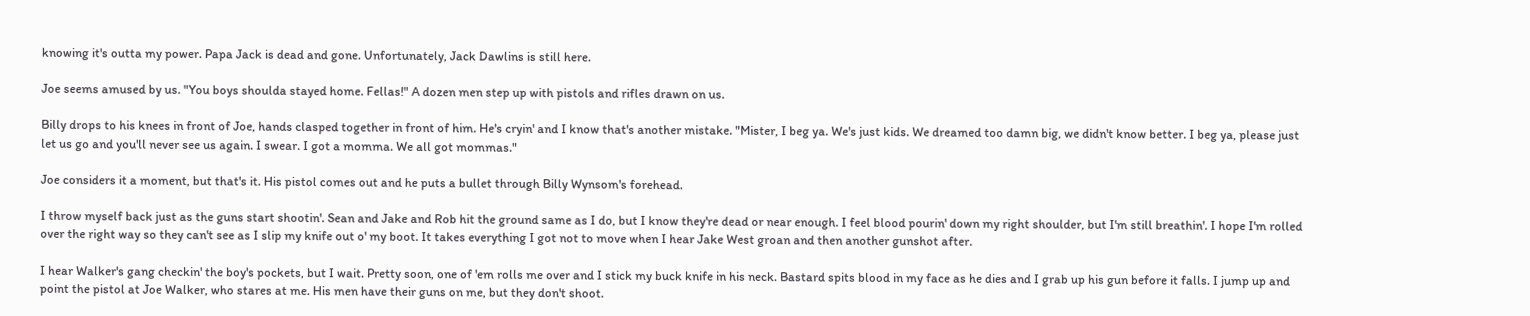knowing it's outta my power. Papa Jack is dead and gone. Unfortunately, Jack Dawlins is still here.

Joe seems amused by us. "You boys shoulda stayed home. Fellas!" A dozen men step up with pistols and rifles drawn on us.

Billy drops to his knees in front of Joe, hands clasped together in front of him. He's cryin' and I know that's another mistake. "Mister, I beg ya. We's just kids. We dreamed too damn big, we didn't know better. I beg ya, please just let us go and you'll never see us again. I swear. I got a momma. We all got mommas."

Joe considers it a moment, but that's it. His pistol comes out and he puts a bullet through Billy Wynsom's forehead.

I throw myself back just as the guns start shootin'. Sean and Jake and Rob hit the ground same as I do, but I know they're dead or near enough. I feel blood pourin' down my right shoulder, but I'm still breathin'. I hope I'm rolled over the right way so they can't see as I slip my knife out o' my boot. It takes everything I got not to move when I hear Jake West groan and then another gunshot after.

I hear Walker's gang checkin' the boy's pockets, but I wait. Pretty soon, one of 'em rolls me over and I stick my buck knife in his neck. Bastard spits blood in my face as he dies and I grab up his gun before it falls. I jump up and point the pistol at Joe Walker, who stares at me. His men have their guns on me, but they don't shoot.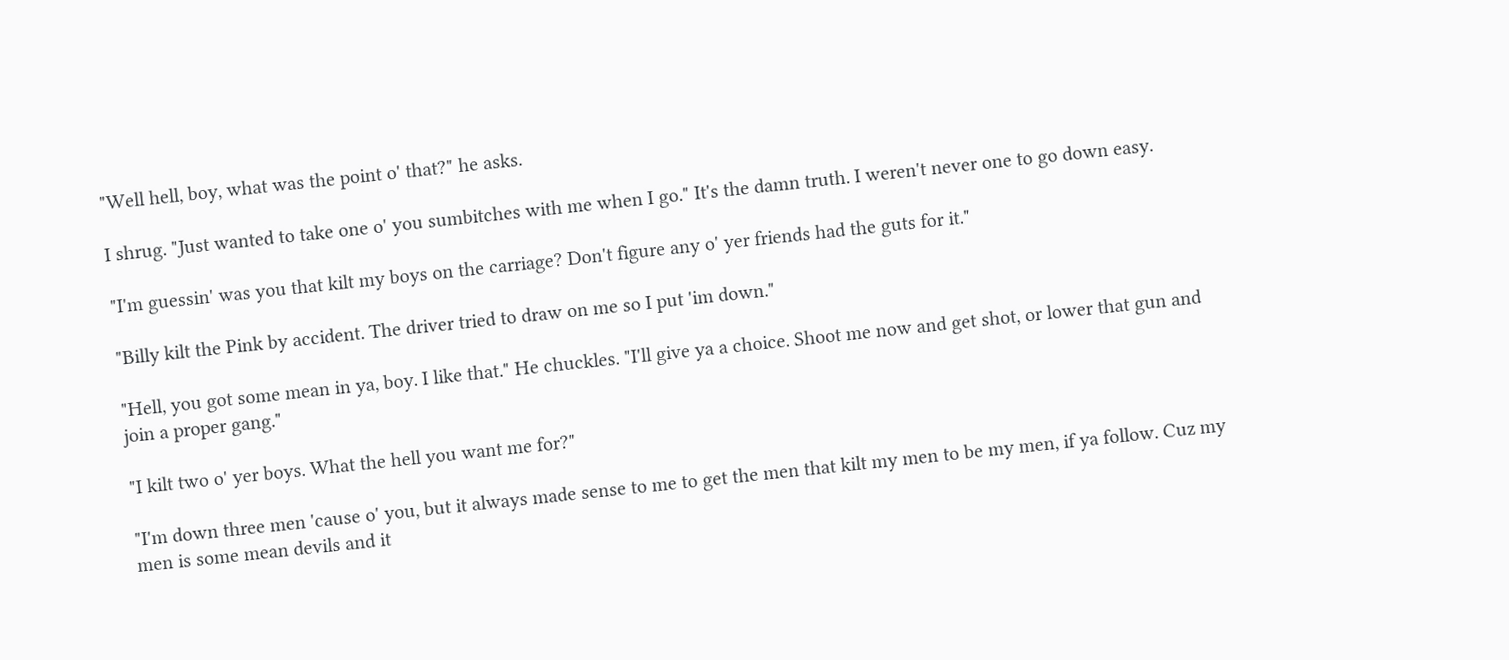"Well hell, boy, what was the point o' that?" he asks.

I shrug. "Just wanted to take one o' you sumbitches with me when I go." It's the damn truth. I weren't never one to go down easy.

"I'm guessin' was you that kilt my boys on the carriage? Don't figure any o' yer friends had the guts for it."

"Billy kilt the Pink by accident. The driver tried to draw on me so I put 'im down."

"Hell, you got some mean in ya, boy. I like that." He chuckles. "I'll give ya a choice. Shoot me now and get shot, or lower that gun and join a proper gang."

"I kilt two o' yer boys. What the hell you want me for?"

"I'm down three men 'cause o' you, but it always made sense to me to get the men that kilt my men to be my men, if ya follow. Cuz my men is some mean devils and it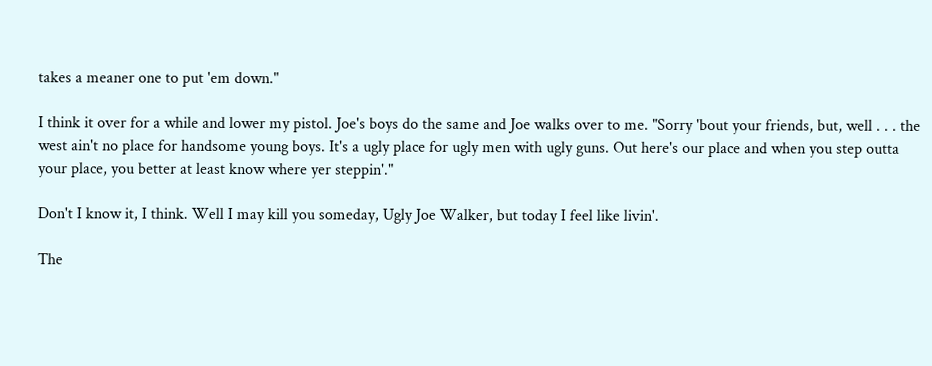takes a meaner one to put 'em down."

I think it over for a while and lower my pistol. Joe's boys do the same and Joe walks over to me. "Sorry 'bout your friends, but, well . . . the west ain't no place for handsome young boys. It's a ugly place for ugly men with ugly guns. Out here's our place and when you step outta your place, you better at least know where yer steppin'."

Don't I know it, I think. Well I may kill you someday, Ugly Joe Walker, but today I feel like livin'.

The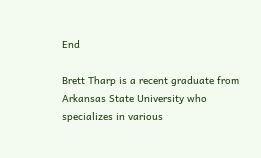End

Brett Tharp is a recent graduate from Arkansas State University who specializes in various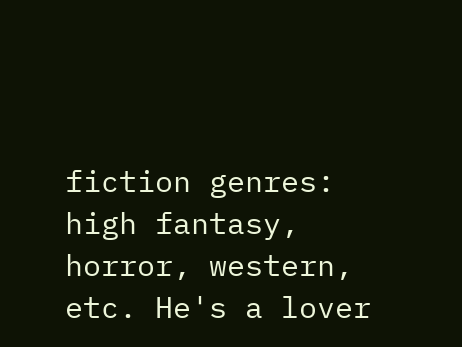fiction genres: high fantasy, horror, western, etc. He's a lover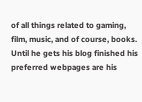of all things related to gaming, film, music, and of course, books. Until he gets his blog finished his preferred webpages are his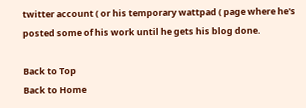twitter account ( or his temporary wattpad ( page where he's posted some of his work until he gets his blog done.

Back to Top
Back to Home